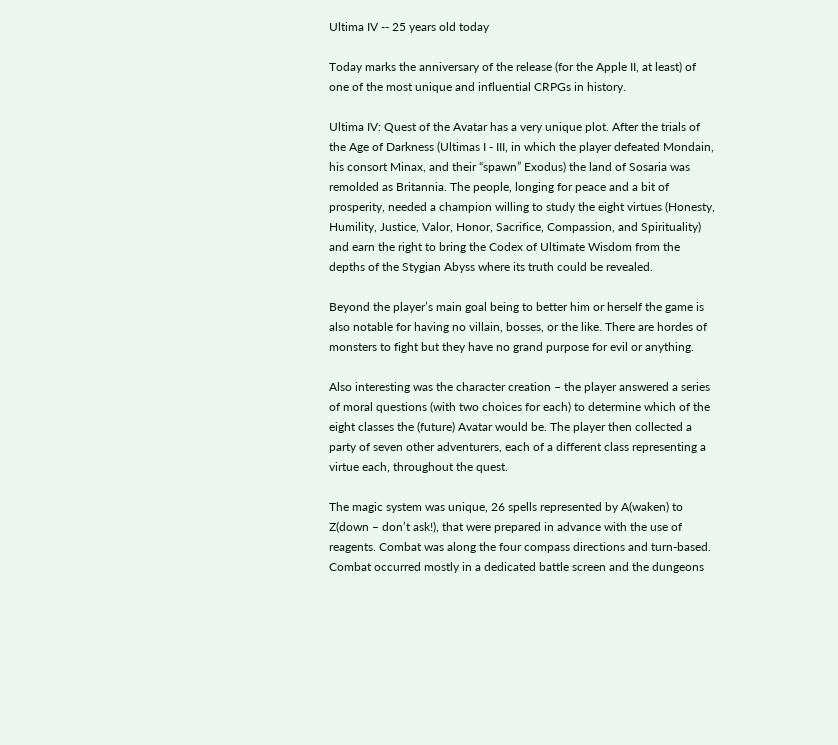Ultima IV -- 25 years old today

Today marks the anniversary of the release (for the Apple II, at least) of one of the most unique and influential CRPGs in history.

Ultima IV: Quest of the Avatar has a very unique plot. After the trials of the Age of Darkness (Ultimas I - III, in which the player defeated Mondain, his consort Minax, and their “spawn” Exodus) the land of Sosaria was remolded as Britannia. The people, longing for peace and a bit of prosperity, needed a champion willing to study the eight virtues (Honesty, Humility, Justice, Valor, Honor, Sacrifice, Compassion, and Spirituality) and earn the right to bring the Codex of Ultimate Wisdom from the depths of the Stygian Abyss where its truth could be revealed.

Beyond the player’s main goal being to better him or herself the game is also notable for having no villain, bosses, or the like. There are hordes of monsters to fight but they have no grand purpose for evil or anything.

Also interesting was the character creation – the player answered a series of moral questions (with two choices for each) to determine which of the eight classes the (future) Avatar would be. The player then collected a party of seven other adventurers, each of a different class representing a virtue each, throughout the quest.

The magic system was unique, 26 spells represented by A(waken) to Z(down – don’t ask!), that were prepared in advance with the use of reagents. Combat was along the four compass directions and turn-based. Combat occurred mostly in a dedicated battle screen and the dungeons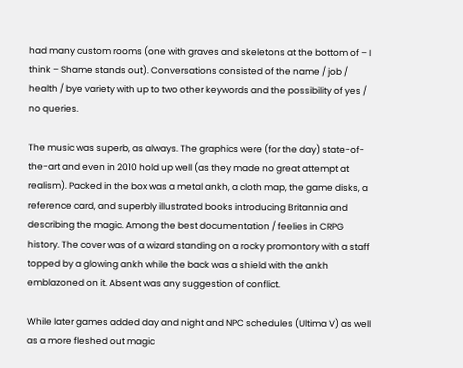had many custom rooms (one with graves and skeletons at the bottom of – I think – Shame stands out). Conversations consisted of the name / job / health / bye variety with up to two other keywords and the possibility of yes / no queries.

The music was superb, as always. The graphics were (for the day) state-of-the-art and even in 2010 hold up well (as they made no great attempt at realism). Packed in the box was a metal ankh, a cloth map, the game disks, a reference card, and superbly illustrated books introducing Britannia and describing the magic. Among the best documentation / feelies in CRPG history. The cover was of a wizard standing on a rocky promontory with a staff topped by a glowing ankh while the back was a shield with the ankh emblazoned on it. Absent was any suggestion of conflict.

While later games added day and night and NPC schedules (Ultima V) as well as a more fleshed out magic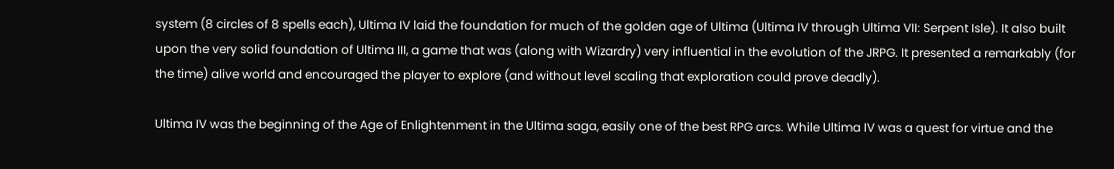system (8 circles of 8 spells each), Ultima IV laid the foundation for much of the golden age of Ultima (Ultima IV through Ultima VII: Serpent Isle). It also built upon the very solid foundation of Ultima III, a game that was (along with Wizardry) very influential in the evolution of the JRPG. It presented a remarkably (for the time) alive world and encouraged the player to explore (and without level scaling that exploration could prove deadly).

Ultima IV was the beginning of the Age of Enlightenment in the Ultima saga, easily one of the best RPG arcs. While Ultima IV was a quest for virtue and the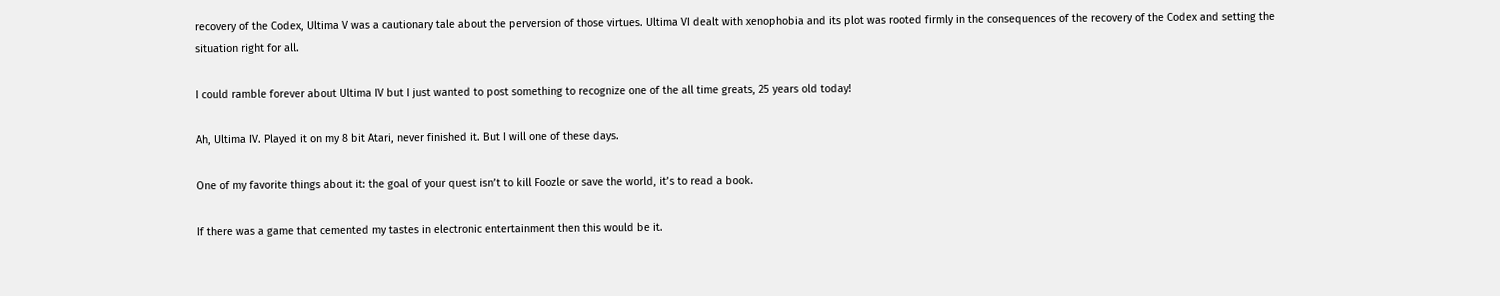recovery of the Codex, Ultima V was a cautionary tale about the perversion of those virtues. Ultima VI dealt with xenophobia and its plot was rooted firmly in the consequences of the recovery of the Codex and setting the situation right for all.

I could ramble forever about Ultima IV but I just wanted to post something to recognize one of the all time greats, 25 years old today!

Ah, Ultima IV. Played it on my 8 bit Atari, never finished it. But I will one of these days.

One of my favorite things about it: the goal of your quest isn’t to kill Foozle or save the world, it’s to read a book.

If there was a game that cemented my tastes in electronic entertainment then this would be it.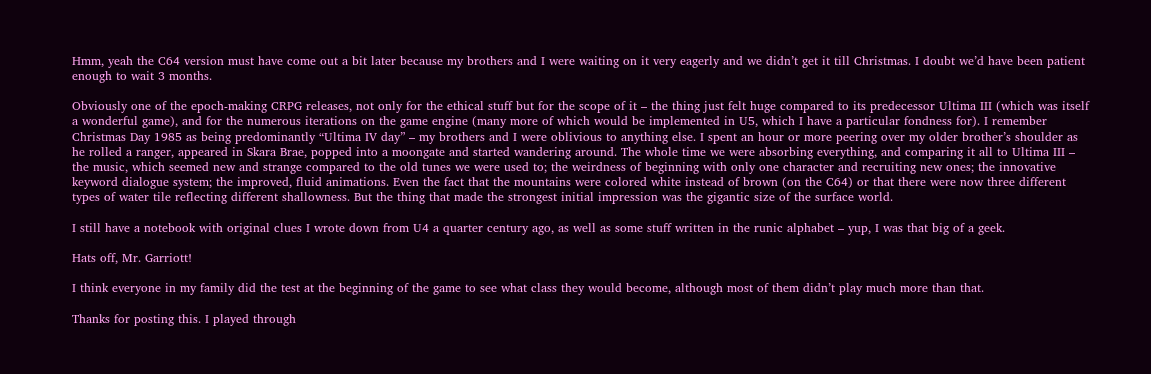Hmm, yeah the C64 version must have come out a bit later because my brothers and I were waiting on it very eagerly and we didn’t get it till Christmas. I doubt we’d have been patient enough to wait 3 months.

Obviously one of the epoch-making CRPG releases, not only for the ethical stuff but for the scope of it – the thing just felt huge compared to its predecessor Ultima III (which was itself a wonderful game), and for the numerous iterations on the game engine (many more of which would be implemented in U5, which I have a particular fondness for). I remember Christmas Day 1985 as being predominantly “Ultima IV day” – my brothers and I were oblivious to anything else. I spent an hour or more peering over my older brother’s shoulder as he rolled a ranger, appeared in Skara Brae, popped into a moongate and started wandering around. The whole time we were absorbing everything, and comparing it all to Ultima III – the music, which seemed new and strange compared to the old tunes we were used to; the weirdness of beginning with only one character and recruiting new ones; the innovative keyword dialogue system; the improved, fluid animations. Even the fact that the mountains were colored white instead of brown (on the C64) or that there were now three different types of water tile reflecting different shallowness. But the thing that made the strongest initial impression was the gigantic size of the surface world.

I still have a notebook with original clues I wrote down from U4 a quarter century ago, as well as some stuff written in the runic alphabet – yup, I was that big of a geek.

Hats off, Mr. Garriott!

I think everyone in my family did the test at the beginning of the game to see what class they would become, although most of them didn’t play much more than that.

Thanks for posting this. I played through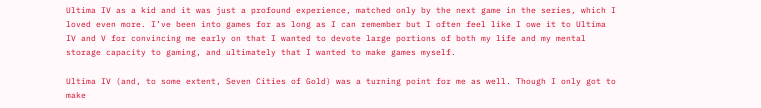Ultima IV as a kid and it was just a profound experience, matched only by the next game in the series, which I loved even more. I’ve been into games for as long as I can remember but I often feel like I owe it to Ultima IV and V for convincing me early on that I wanted to devote large portions of both my life and my mental storage capacity to gaming, and ultimately that I wanted to make games myself.

Ultima IV (and, to some extent, Seven Cities of Gold) was a turning point for me as well. Though I only got to make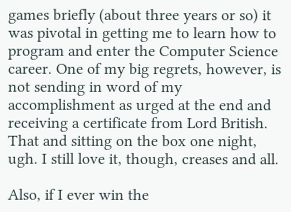games briefly (about three years or so) it was pivotal in getting me to learn how to program and enter the Computer Science career. One of my big regrets, however, is not sending in word of my accomplishment as urged at the end and receiving a certificate from Lord British. That and sitting on the box one night, ugh. I still love it, though, creases and all.

Also, if I ever win the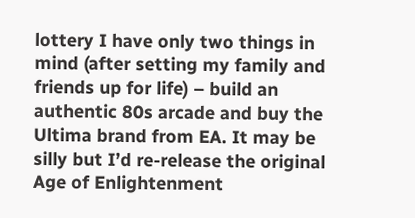lottery I have only two things in mind (after setting my family and friends up for life) – build an authentic 80s arcade and buy the Ultima brand from EA. It may be silly but I’d re-release the original Age of Enlightenment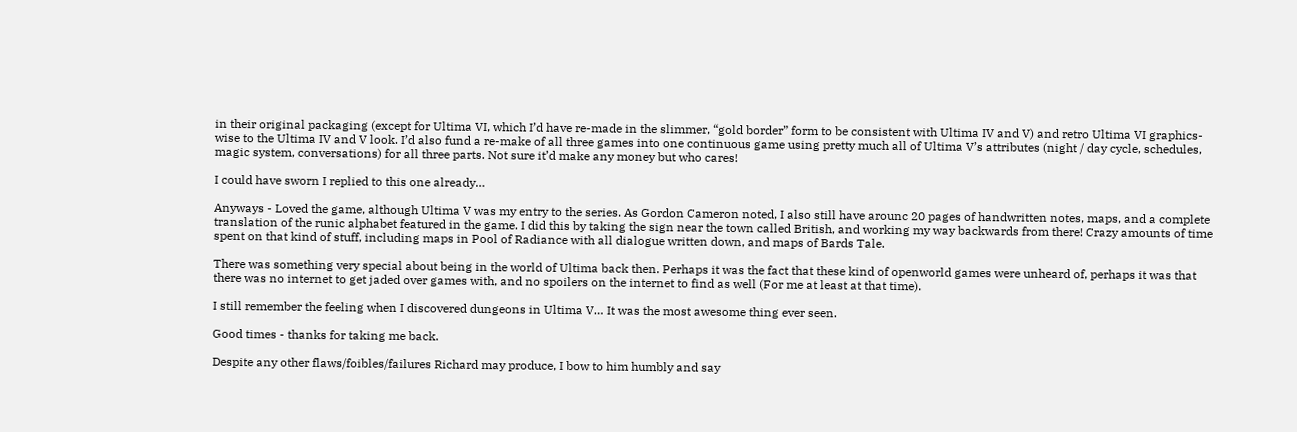in their original packaging (except for Ultima VI, which I’d have re-made in the slimmer, “gold border” form to be consistent with Ultima IV and V) and retro Ultima VI graphics-wise to the Ultima IV and V look. I’d also fund a re-make of all three games into one continuous game using pretty much all of Ultima V’s attributes (night / day cycle, schedules, magic system, conversations) for all three parts. Not sure it’d make any money but who cares!

I could have sworn I replied to this one already…

Anyways - Loved the game, although Ultima V was my entry to the series. As Gordon Cameron noted, I also still have arounc 20 pages of handwritten notes, maps, and a complete translation of the runic alphabet featured in the game. I did this by taking the sign near the town called British, and working my way backwards from there! Crazy amounts of time spent on that kind of stuff, including maps in Pool of Radiance with all dialogue written down, and maps of Bards Tale.

There was something very special about being in the world of Ultima back then. Perhaps it was the fact that these kind of openworld games were unheard of, perhaps it was that there was no internet to get jaded over games with, and no spoilers on the internet to find as well (For me at least at that time).

I still remember the feeling when I discovered dungeons in Ultima V… It was the most awesome thing ever seen.

Good times - thanks for taking me back.

Despite any other flaws/foibles/failures Richard may produce, I bow to him humbly and say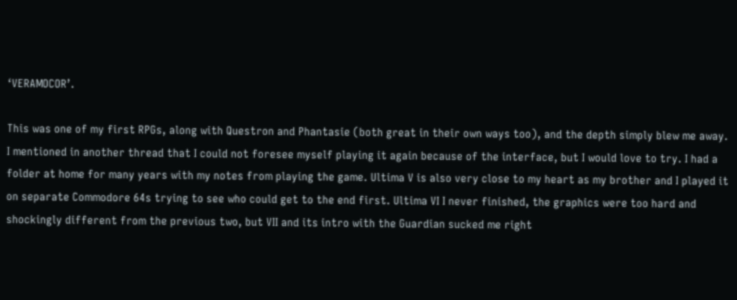‘VERAMOCOR’.

This was one of my first RPGs, along with Questron and Phantasie (both great in their own ways too), and the depth simply blew me away. I mentioned in another thread that I could not foresee myself playing it again because of the interface, but I would love to try. I had a folder at home for many years with my notes from playing the game. Ultima V is also very close to my heart as my brother and I played it on separate Commodore 64s trying to see who could get to the end first. Ultima VI I never finished, the graphics were too hard and shockingly different from the previous two, but VII and its intro with the Guardian sucked me right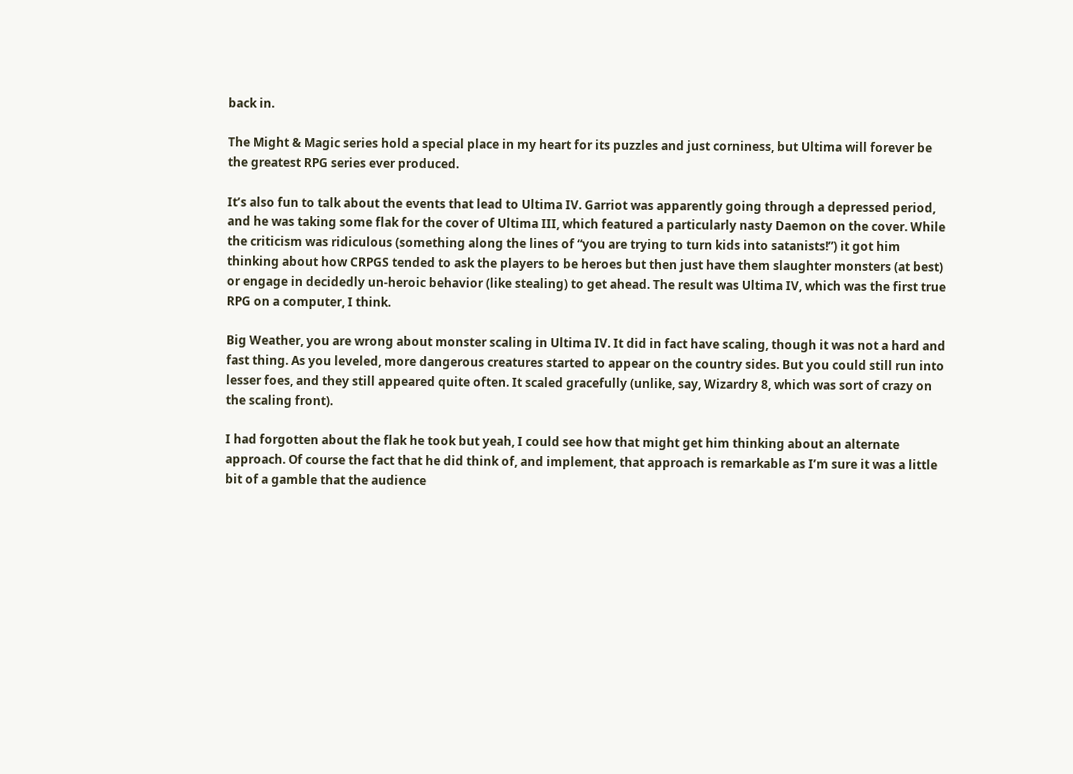back in.

The Might & Magic series hold a special place in my heart for its puzzles and just corniness, but Ultima will forever be the greatest RPG series ever produced.

It’s also fun to talk about the events that lead to Ultima IV. Garriot was apparently going through a depressed period, and he was taking some flak for the cover of Ultima III, which featured a particularly nasty Daemon on the cover. While the criticism was ridiculous (something along the lines of “you are trying to turn kids into satanists!”) it got him thinking about how CRPGS tended to ask the players to be heroes but then just have them slaughter monsters (at best) or engage in decidedly un-heroic behavior (like stealing) to get ahead. The result was Ultima IV, which was the first true RPG on a computer, I think.

Big Weather, you are wrong about monster scaling in Ultima IV. It did in fact have scaling, though it was not a hard and fast thing. As you leveled, more dangerous creatures started to appear on the country sides. But you could still run into lesser foes, and they still appeared quite often. It scaled gracefully (unlike, say, Wizardry 8, which was sort of crazy on the scaling front).

I had forgotten about the flak he took but yeah, I could see how that might get him thinking about an alternate approach. Of course the fact that he did think of, and implement, that approach is remarkable as I’m sure it was a little bit of a gamble that the audience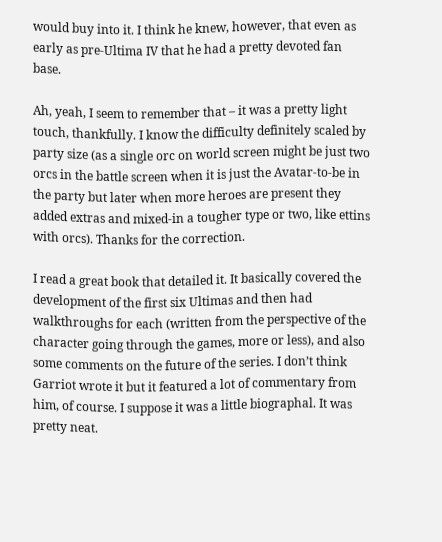would buy into it. I think he knew, however, that even as early as pre-Ultima IV that he had a pretty devoted fan base.

Ah, yeah, I seem to remember that – it was a pretty light touch, thankfully. I know the difficulty definitely scaled by party size (as a single orc on world screen might be just two orcs in the battle screen when it is just the Avatar-to-be in the party but later when more heroes are present they added extras and mixed-in a tougher type or two, like ettins with orcs). Thanks for the correction.

I read a great book that detailed it. It basically covered the development of the first six Ultimas and then had walkthroughs for each (written from the perspective of the character going through the games, more or less), and also some comments on the future of the series. I don’t think Garriot wrote it but it featured a lot of commentary from him, of course. I suppose it was a little biographal. It was pretty neat.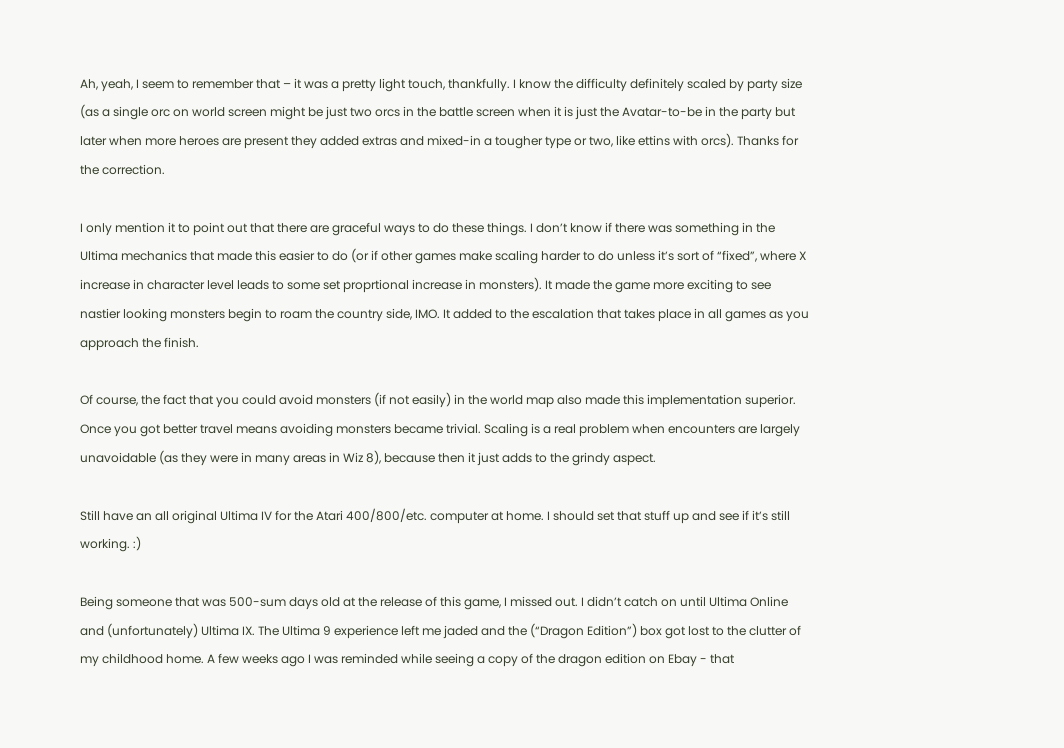Ah, yeah, I seem to remember that – it was a pretty light touch, thankfully. I know the difficulty definitely scaled by party size (as a single orc on world screen might be just two orcs in the battle screen when it is just the Avatar-to-be in the party but later when more heroes are present they added extras and mixed-in a tougher type or two, like ettins with orcs). Thanks for the correction.

I only mention it to point out that there are graceful ways to do these things. I don’t know if there was something in the Ultima mechanics that made this easier to do (or if other games make scaling harder to do unless it’s sort of “fixed”, where X increase in character level leads to some set proprtional increase in monsters). It made the game more exciting to see nastier looking monsters begin to roam the country side, IMO. It added to the escalation that takes place in all games as you approach the finish.

Of course, the fact that you could avoid monsters (if not easily) in the world map also made this implementation superior. Once you got better travel means avoiding monsters became trivial. Scaling is a real problem when encounters are largely unavoidable (as they were in many areas in Wiz 8), because then it just adds to the grindy aspect.

Still have an all original Ultima IV for the Atari 400/800/etc. computer at home. I should set that stuff up and see if it’s still working. :)

Being someone that was 500-sum days old at the release of this game, I missed out. I didn’t catch on until Ultima Online and (unfortunately) Ultima IX. The Ultima 9 experience left me jaded and the (“Dragon Edition”) box got lost to the clutter of my childhood home. A few weeks ago I was reminded while seeing a copy of the dragon edition on Ebay - that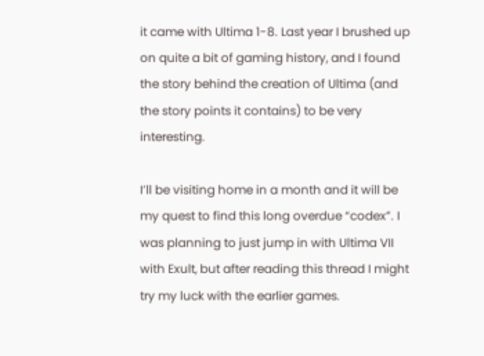it came with Ultima 1-8. Last year I brushed up on quite a bit of gaming history, and I found the story behind the creation of Ultima (and the story points it contains) to be very interesting.

I’ll be visiting home in a month and it will be my quest to find this long overdue “codex”. I was planning to just jump in with Ultima VII with Exult, but after reading this thread I might try my luck with the earlier games.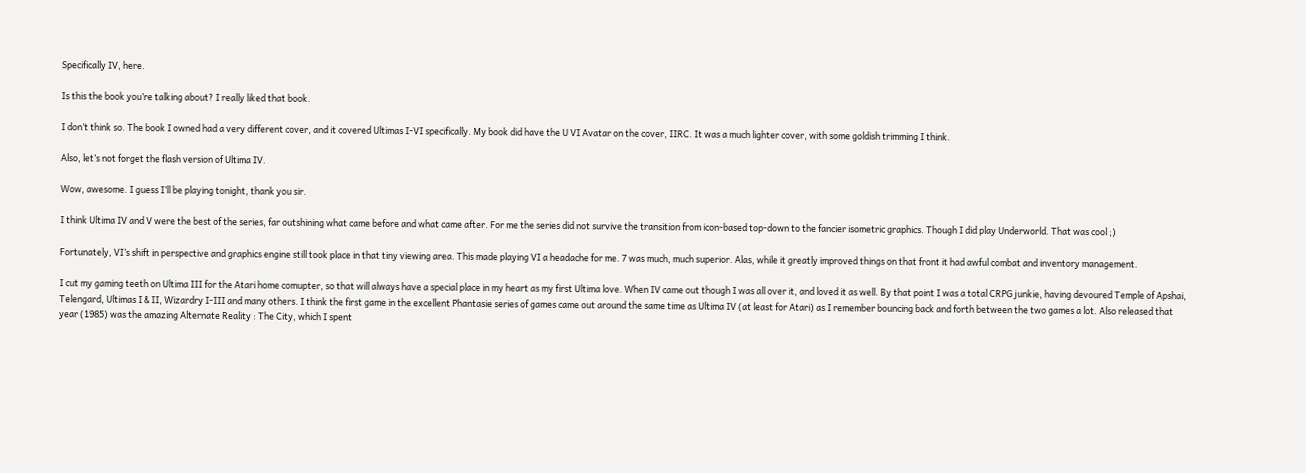Specifically IV, here.

Is this the book you’re talking about? I really liked that book.

I don’t think so. The book I owned had a very different cover, and it covered Ultimas I-VI specifically. My book did have the U VI Avatar on the cover, IIRC. It was a much lighter cover, with some goldish trimming I think.

Also, let’s not forget the flash version of Ultima IV.

Wow, awesome. I guess I’ll be playing tonight, thank you sir.

I think Ultima IV and V were the best of the series, far outshining what came before and what came after. For me the series did not survive the transition from icon-based top-down to the fancier isometric graphics. Though I did play Underworld. That was cool ;)

Fortunately, VI’s shift in perspective and graphics engine still took place in that tiny viewing area. This made playing VI a headache for me. 7 was much, much superior. Alas, while it greatly improved things on that front it had awful combat and inventory management.

I cut my gaming teeth on Ultima III for the Atari home comupter, so that will always have a special place in my heart as my first Ultima love. When IV came out though I was all over it, and loved it as well. By that point I was a total CRPG junkie, having devoured Temple of Apshai, Telengard, Ultimas I & II, Wizardry I-III and many others. I think the first game in the excellent Phantasie series of games came out around the same time as Ultima IV (at least for Atari) as I remember bouncing back and forth between the two games a lot. Also released that year (1985) was the amazing Alternate Reality : The City, which I spent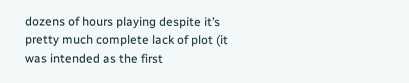dozens of hours playing despite it’s pretty much complete lack of plot (it was intended as the first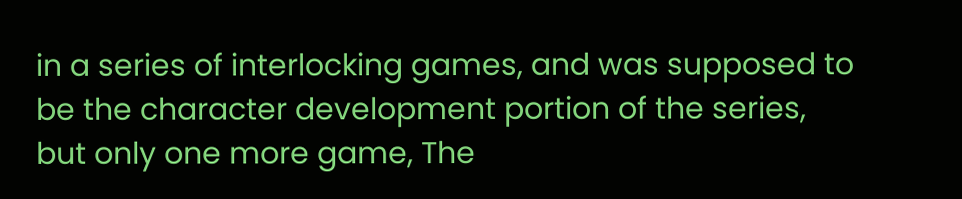in a series of interlocking games, and was supposed to be the character development portion of the series, but only one more game, The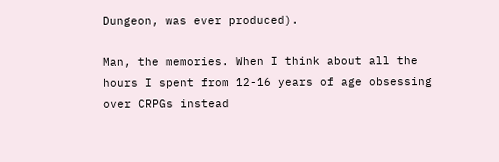Dungeon, was ever produced).

Man, the memories. When I think about all the hours I spent from 12-16 years of age obsessing over CRPGs instead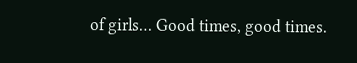of girls… Good times, good times.